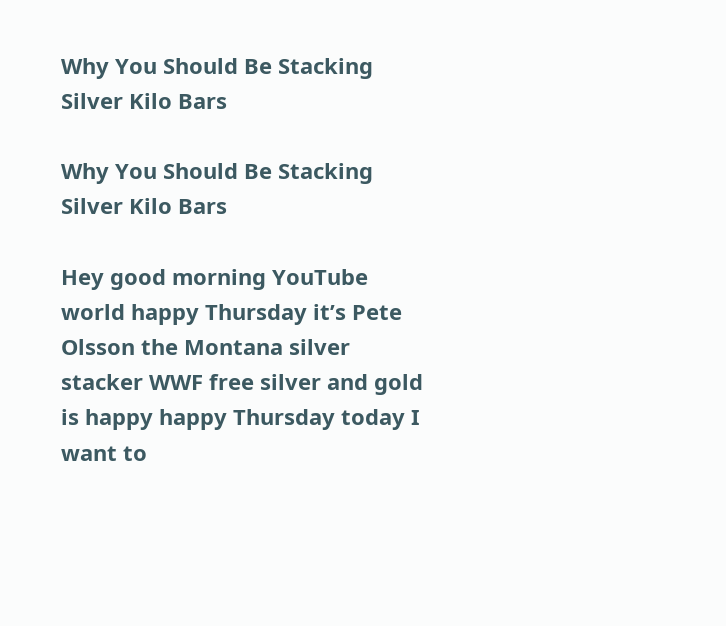Why You Should Be Stacking Silver Kilo Bars

Why You Should Be Stacking Silver Kilo Bars

Hey good morning YouTube world happy Thursday it’s Pete Olsson the Montana silver stacker WWF free silver and gold is happy happy Thursday today I want to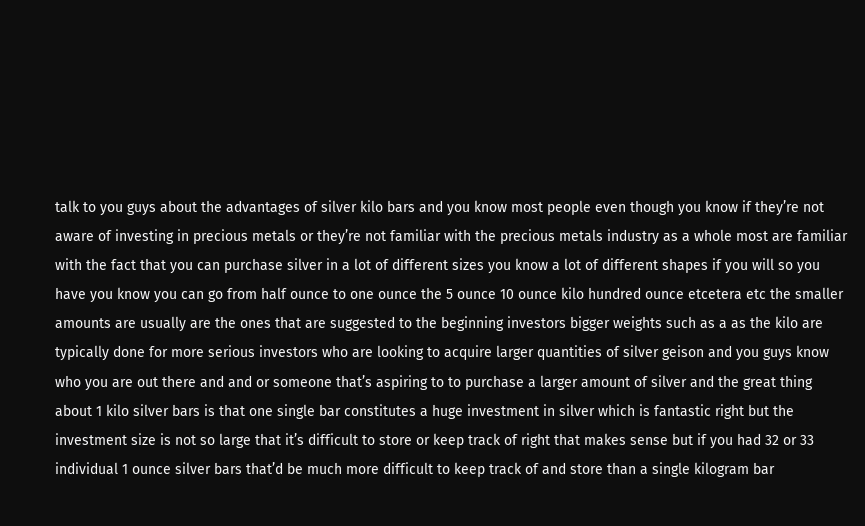talk to you guys about the advantages of silver kilo bars and you know most people even though you know if they’re not aware of investing in precious metals or they’re not familiar with the precious metals industry as a whole most are familiar with the fact that you can purchase silver in a lot of different sizes you know a lot of different shapes if you will so you have you know you can go from half ounce to one ounce the 5 ounce 10 ounce kilo hundred ounce etcetera etc the smaller amounts are usually are the ones that are suggested to the beginning investors bigger weights such as a as the kilo are typically done for more serious investors who are looking to acquire larger quantities of silver geison and you guys know who you are out there and and or someone that’s aspiring to to purchase a larger amount of silver and the great thing about 1 kilo silver bars is that one single bar constitutes a huge investment in silver which is fantastic right but the investment size is not so large that it’s difficult to store or keep track of right that makes sense but if you had 32 or 33 individual 1 ounce silver bars that’d be much more difficult to keep track of and store than a single kilogram bar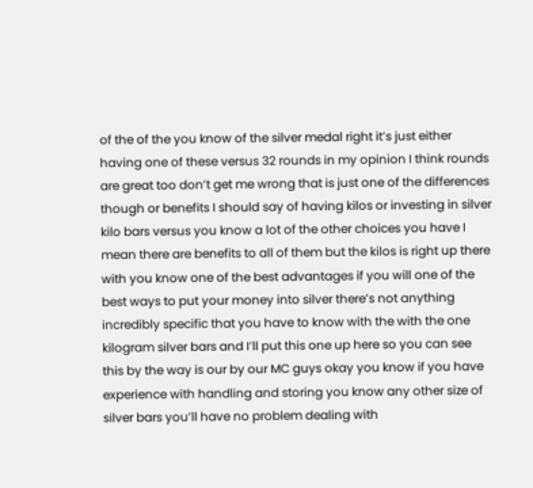of the of the you know of the silver medal right it’s just either having one of these versus 32 rounds in my opinion I think rounds are great too don’t get me wrong that is just one of the differences though or benefits I should say of having kilos or investing in silver kilo bars versus you know a lot of the other choices you have I mean there are benefits to all of them but the kilos is right up there with you know one of the best advantages if you will one of the best ways to put your money into silver there’s not anything incredibly specific that you have to know with the with the one kilogram silver bars and I’ll put this one up here so you can see this by the way is our by our MC guys okay you know if you have experience with handling and storing you know any other size of silver bars you’ll have no problem dealing with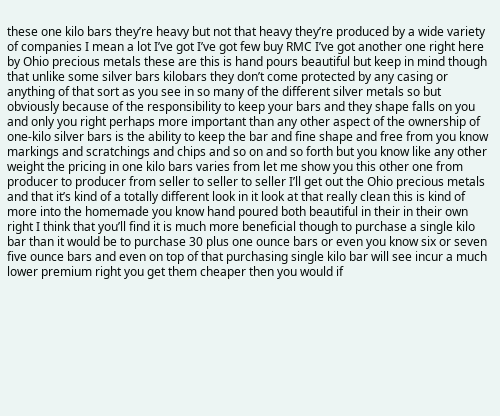these one kilo bars they’re heavy but not that heavy they’re produced by a wide variety of companies I mean a lot I’ve got I’ve got few buy RMC I’ve got another one right here by Ohio precious metals these are this is hand pours beautiful but keep in mind though that unlike some silver bars kilobars they don’t come protected by any casing or anything of that sort as you see in so many of the different silver metals so but obviously because of the responsibility to keep your bars and they shape falls on you and only you right perhaps more important than any other aspect of the ownership of one-kilo silver bars is the ability to keep the bar and fine shape and free from you know markings and scratchings and chips and so on and so forth but you know like any other weight the pricing in one kilo bars varies from let me show you this other one from producer to producer from seller to seller to seller I’ll get out the Ohio precious metals and that it’s kind of a totally different look in it look at that really clean this is kind of more into the homemade you know hand poured both beautiful in their in their own right I think that you’ll find it is much more beneficial though to purchase a single kilo bar than it would be to purchase 30 plus one ounce bars or even you know six or seven five ounce bars and even on top of that purchasing single kilo bar will see incur a much lower premium right you get them cheaper then you would if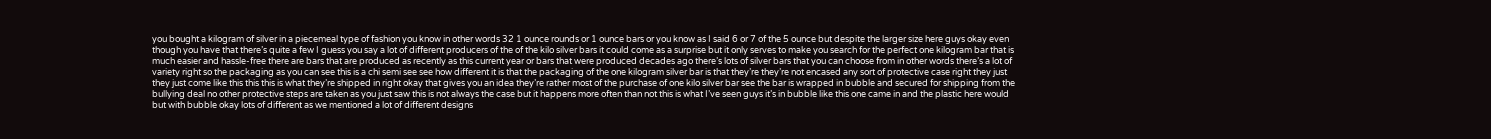you bought a kilogram of silver in a piecemeal type of fashion you know in other words 32 1 ounce rounds or 1 ounce bars or you know as I said 6 or 7 of the 5 ounce but despite the larger size here guys okay even though you have that there’s quite a few I guess you say a lot of different producers of the of the kilo silver bars it could come as a surprise but it only serves to make you search for the perfect one kilogram bar that is much easier and hassle-free there are bars that are produced as recently as this current year or bars that were produced decades ago there’s lots of silver bars that you can choose from in other words there’s a lot of variety right so the packaging as you can see this is a chi semi see see how different it is that the packaging of the one kilogram silver bar is that they’re they’re not encased any sort of protective case right they just they just come like this this this is what they’re shipped in right okay that gives you an idea they’re rather most of the purchase of one kilo silver bar see the bar is wrapped in bubble and secured for shipping from the bullying deal no other protective steps are taken as you just saw this is not always the case but it happens more often than not this is what I’ve seen guys it’s in bubble like this one came in and the plastic here would but with bubble okay lots of different as we mentioned a lot of different designs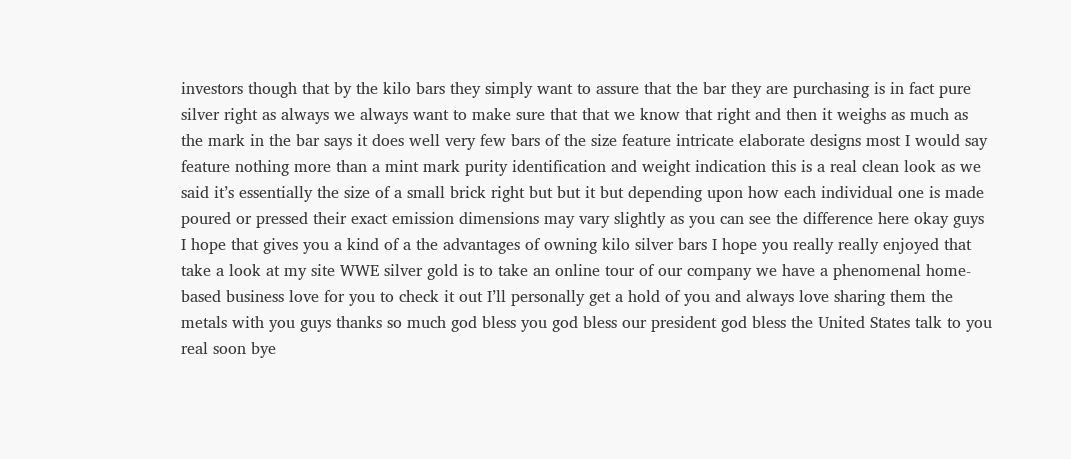investors though that by the kilo bars they simply want to assure that the bar they are purchasing is in fact pure silver right as always we always want to make sure that that we know that right and then it weighs as much as the mark in the bar says it does well very few bars of the size feature intricate elaborate designs most I would say feature nothing more than a mint mark purity identification and weight indication this is a real clean look as we said it’s essentially the size of a small brick right but but it but depending upon how each individual one is made poured or pressed their exact emission dimensions may vary slightly as you can see the difference here okay guys I hope that gives you a kind of a the advantages of owning kilo silver bars I hope you really really enjoyed that take a look at my site WWE silver gold is to take an online tour of our company we have a phenomenal home-based business love for you to check it out I’ll personally get a hold of you and always love sharing them the metals with you guys thanks so much god bless you god bless our president god bless the United States talk to you real soon bye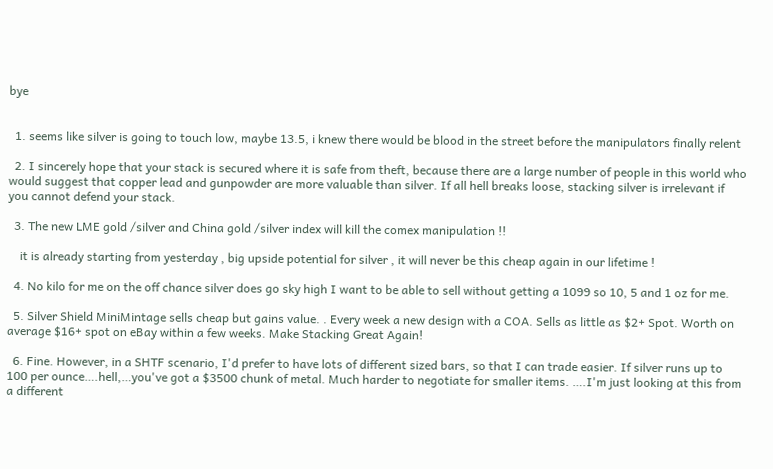bye


  1. seems like silver is going to touch low, maybe 13.5, i knew there would be blood in the street before the manipulators finally relent

  2. I sincerely hope that your stack is secured where it is safe from theft, because there are a large number of people in this world who would suggest that copper lead and gunpowder are more valuable than silver. If all hell breaks loose, stacking silver is irrelevant if you cannot defend your stack.

  3. The new LME gold /silver and China gold /silver index will kill the comex manipulation !!

    it is already starting from yesterday , big upside potential for silver , it will never be this cheap again in our lifetime !

  4. No kilo for me on the off chance silver does go sky high I want to be able to sell without getting a 1099 so 10, 5 and 1 oz for me.

  5. Silver Shield MiniMintage sells cheap but gains value. . Every week a new design with a COA. Sells as little as $2+ Spot. Worth on average $16+ spot on eBay within a few weeks. Make Stacking Great Again!

  6. Fine. However, in a SHTF scenario, I'd prefer to have lots of different sized bars, so that I can trade easier. If silver runs up to 100 per ounce….hell,…you've got a $3500 chunk of metal. Much harder to negotiate for smaller items. ….I'm just looking at this from a different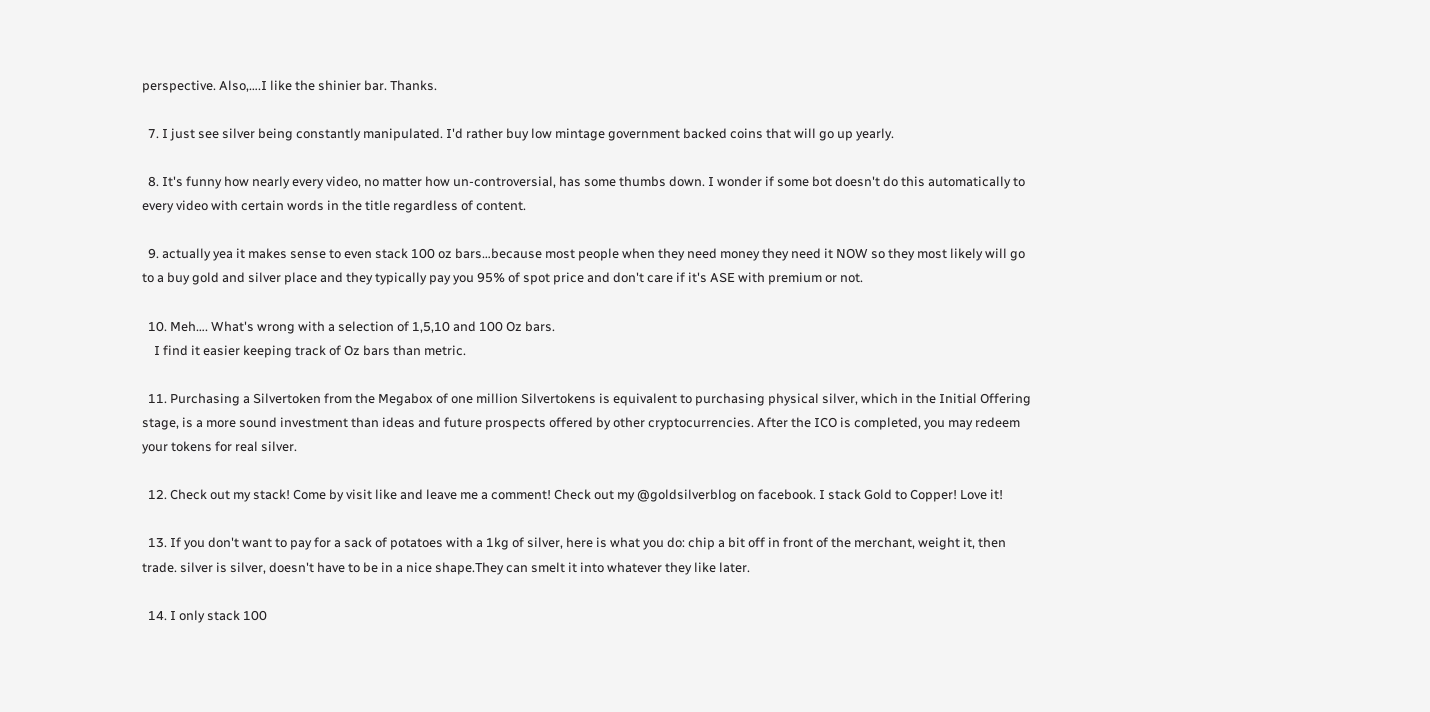perspective. Also,….I like the shinier bar. Thanks.

  7. I just see silver being constantly manipulated. I'd rather buy low mintage government backed coins that will go up yearly.

  8. It's funny how nearly every video, no matter how un-controversial, has some thumbs down. I wonder if some bot doesn't do this automatically to every video with certain words in the title regardless of content.

  9. actually yea it makes sense to even stack 100 oz bars…because most people when they need money they need it NOW so they most likely will go to a buy gold and silver place and they typically pay you 95% of spot price and don't care if it's ASE with premium or not.

  10. Meh…. What's wrong with a selection of 1,5,10 and 100 Oz bars.
    I find it easier keeping track of Oz bars than metric.

  11. Purchasing a Silvertoken from the Megabox of one million Silvertokens is equivalent to purchasing physical silver, which in the Initial Offering stage, is a more sound investment than ideas and future prospects offered by other cryptocurrencies. After the ICO is completed, you may redeem your tokens for real silver.

  12. Check out my stack! Come by visit like and leave me a comment! Check out my @goldsilverblog on facebook. I stack Gold to Copper! Love it!

  13. If you don't want to pay for a sack of potatoes with a 1kg of silver, here is what you do: chip a bit off in front of the merchant, weight it, then trade. silver is silver, doesn't have to be in a nice shape.They can smelt it into whatever they like later.

  14. I only stack 100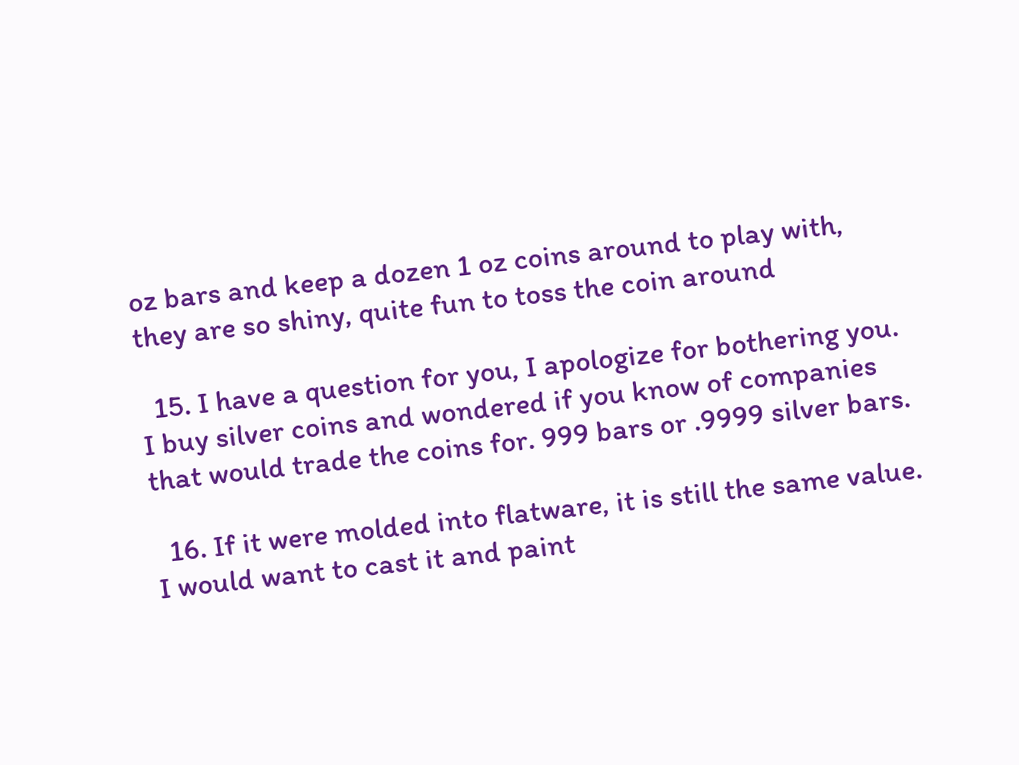oz bars and keep a dozen 1 oz coins around to play with, they are so shiny, quite fun to toss the coin around

  15. I have a question for you, I apologize for bothering you. I buy silver coins and wondered if you know of companies that would trade the coins for. 999 bars or .9999 silver bars.

  16. If it were molded into flatware, it is still the same value. I would want to cast it and paint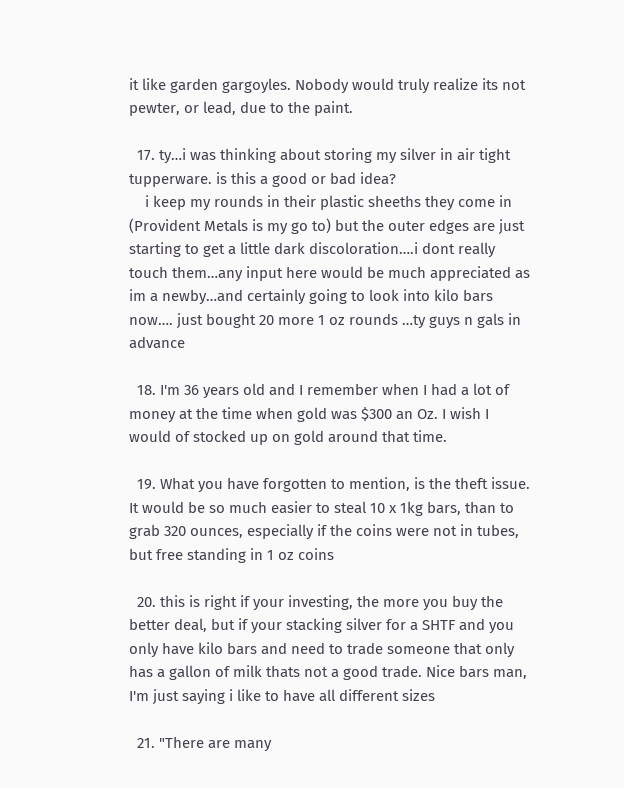it like garden gargoyles. Nobody would truly realize its not pewter, or lead, due to the paint.

  17. ty…i was thinking about storing my silver in air tight tupperware. is this a good or bad idea?
    i keep my rounds in their plastic sheeths they come in (Provident Metals is my go to) but the outer edges are just starting to get a little dark discoloration….i dont really touch them…any input here would be much appreciated as im a newby…and certainly going to look into kilo bars now…. just bought 20 more 1 oz rounds …ty guys n gals in advance

  18. I'm 36 years old and I remember when I had a lot of money at the time when gold was $300 an Oz. I wish I would of stocked up on gold around that time.

  19. What you have forgotten to mention, is the theft issue. It would be so much easier to steal 10 x 1kg bars, than to grab 320 ounces, especially if the coins were not in tubes, but free standing in 1 oz coins

  20. this is right if your investing, the more you buy the better deal, but if your stacking silver for a SHTF and you only have kilo bars and need to trade someone that only has a gallon of milk thats not a good trade. Nice bars man, I'm just saying i like to have all different sizes

  21. "There are many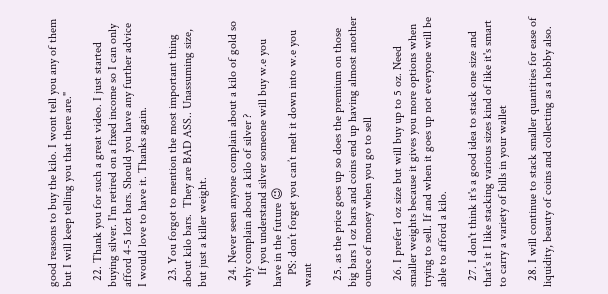good reasons to buy the kilo. I wont tell you any of them but I will keep telling you that there are."

  22. Thank you for such a great video. I just started buying silver. I'm retired on a fixed income so I can only afford 4-5 1ozt bars. Should you have any further advice I would love to have it. Thanks again.

  23. You forgot to mention the most important thing about kilo bars.  They are BAD ASS.. Unassuming size, but just a killer weight.

  24. Never seen anyone complain about a kilo of gold so why complain about a kilo of silver ?
    If you understand silver someone will buy w.e you have in the future 😉
    PS: don’t forget you can’t melt it down into w.e you want

  25. as the price goes up so does the premium on those big bars 1 oz bars and coins end up having almost another ounce of money when you go to sell

  26. I prefer 1 oz size but will buy up to 5 oz. Need smaller weights because it gives you more options when trying to sell. If and when it goes up not everyone will be able to afford a kilo.

  27. I don't think it's a good idea to stack one size and that's it I like stacking various sizes kind of like it's smart to carry a variety of bills in your wallet

  28. I will continue to stack smaller quantities for ease of liquidity, beauty of coins and collecting as a hobby also.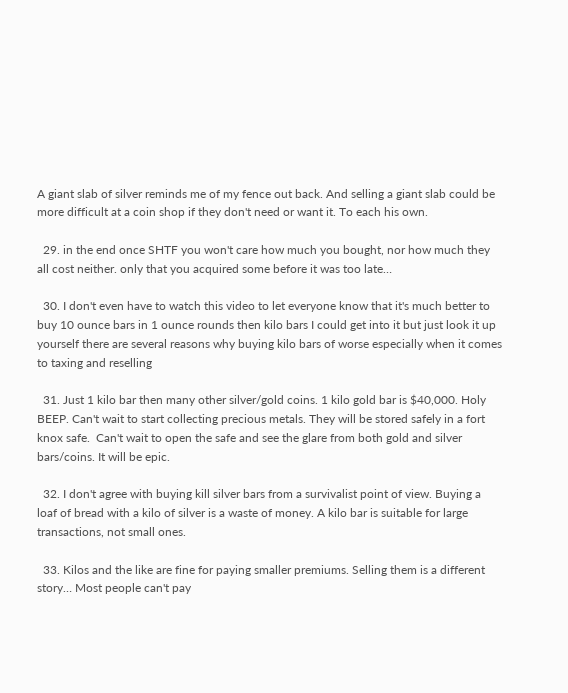A giant slab of silver reminds me of my fence out back. And selling a giant slab could be more difficult at a coin shop if they don't need or want it. To each his own.

  29. in the end once SHTF you won't care how much you bought, nor how much they all cost neither. only that you acquired some before it was too late…

  30. I don't even have to watch this video to let everyone know that it's much better to buy 10 ounce bars in 1 ounce rounds then kilo bars I could get into it but just look it up yourself there are several reasons why buying kilo bars of worse especially when it comes to taxing and reselling

  31. Just 1 kilo bar then many other silver/gold coins. 1 kilo gold bar is $40,000. Holy BEEP. Can't wait to start collecting precious metals. They will be stored safely in a fort knox safe.  Can't wait to open the safe and see the glare from both gold and silver bars/coins. It will be epic.

  32. I don't agree with buying kill silver bars from a survivalist point of view. Buying a loaf of bread with a kilo of silver is a waste of money. A kilo bar is suitable for large transactions, not small ones.

  33. Kilos and the like are fine for paying smaller premiums. Selling them is a different story… Most people can't pay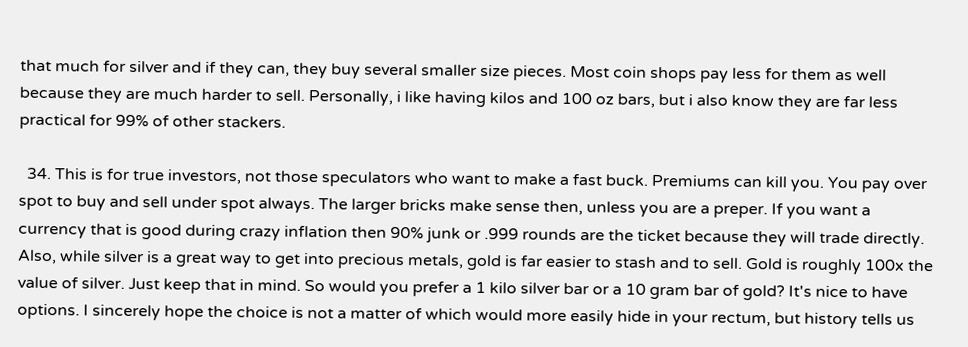that much for silver and if they can, they buy several smaller size pieces. Most coin shops pay less for them as well because they are much harder to sell. Personally, i like having kilos and 100 oz bars, but i also know they are far less practical for 99% of other stackers.

  34. This is for true investors, not those speculators who want to make a fast buck. Premiums can kill you. You pay over spot to buy and sell under spot always. The larger bricks make sense then, unless you are a preper. If you want a currency that is good during crazy inflation then 90% junk or .999 rounds are the ticket because they will trade directly. Also, while silver is a great way to get into precious metals, gold is far easier to stash and to sell. Gold is roughly 100x the value of silver. Just keep that in mind. So would you prefer a 1 kilo silver bar or a 10 gram bar of gold? It's nice to have options. I sincerely hope the choice is not a matter of which would more easily hide in your rectum, but history tells us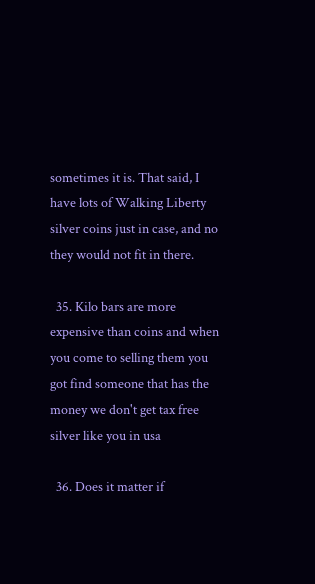sometimes it is. That said, I have lots of Walking Liberty silver coins just in case, and no they would not fit in there.

  35. Kilo bars are more expensive than coins and when you come to selling them you got find someone that has the money we don't get tax free silver like you in usa

  36. Does it matter if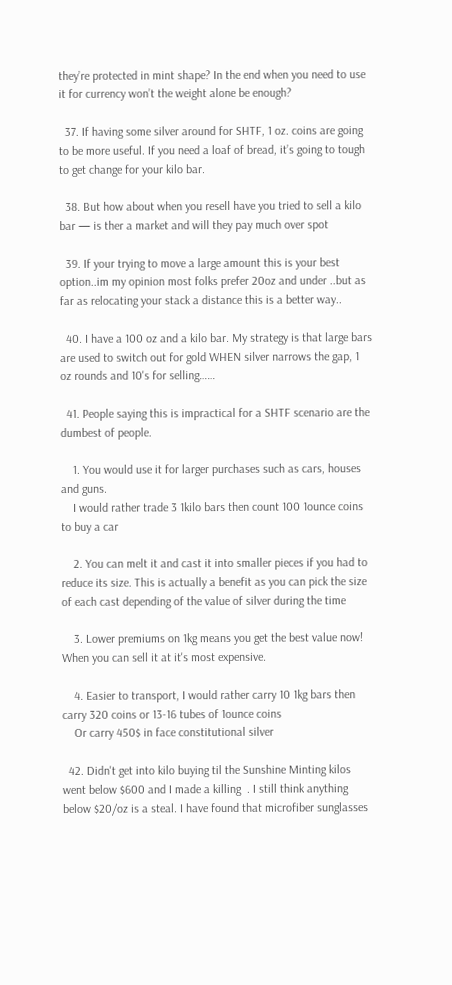they’re protected in mint shape? In the end when you need to use it for currency won’t the weight alone be enough?

  37. If having some silver around for SHTF, 1 oz. coins are going to be more useful. If you need a loaf of bread, it’s going to tough to get change for your kilo bar.

  38. But how about when you resell have you tried to sell a kilo bar — is ther a market and will they pay much over spot

  39. If your trying to move a large amount this is your best option..im my opinion most folks prefer 20oz and under ..but as far as relocating your stack a distance this is a better way..

  40. I have a 100 oz and a kilo bar. My strategy is that large bars are used to switch out for gold WHEN silver narrows the gap, 1 oz rounds and 10's for selling……

  41. People saying this is impractical for a SHTF scenario are the dumbest of people.

    1. You would use it for larger purchases such as cars, houses and guns.
    I would rather trade 3 1kilo bars then count 100 1ounce coins to buy a car

    2. You can melt it and cast it into smaller pieces if you had to reduce its size. This is actually a benefit as you can pick the size of each cast depending of the value of silver during the time

    3. Lower premiums on 1kg means you get the best value now! When you can sell it at it's most expensive.

    4. Easier to transport, I would rather carry 10 1kg bars then carry 320 coins or 13-16 tubes of 1ounce coins
    Or carry 450$ in face constitutional silver

  42. Didn't get into kilo buying til the Sunshine Minting kilos went below $600 and I made a killing  . I still think anything below $20/oz is a steal. I have found that microfiber sunglasses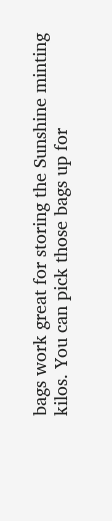bags work great for storing the Sunshine minting kilos. You can pick those bags up for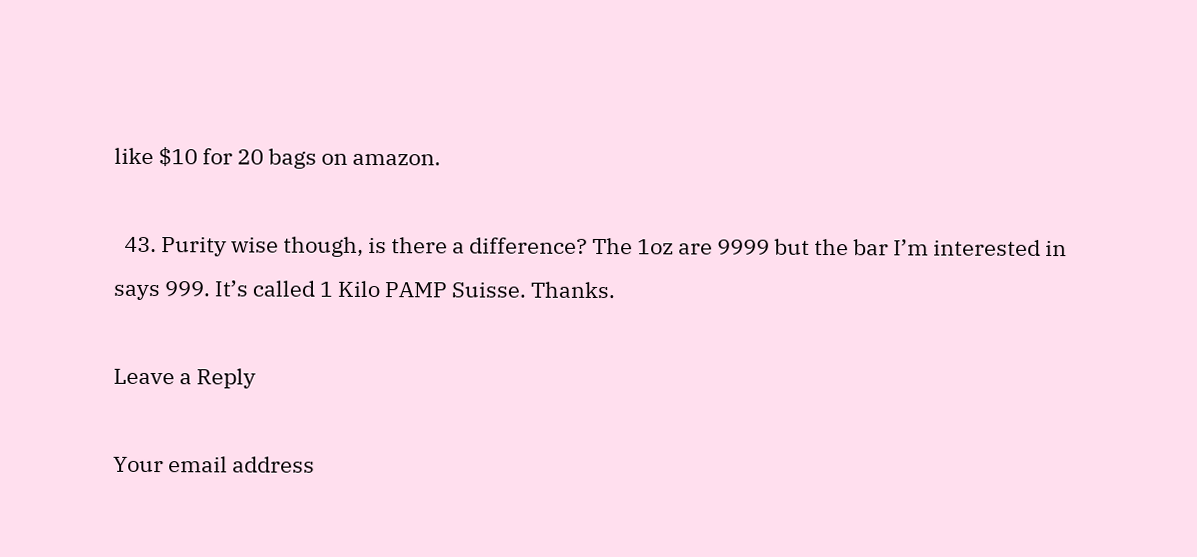like $10 for 20 bags on amazon.

  43. Purity wise though, is there a difference? The 1oz are 9999 but the bar I’m interested in says 999. It’s called 1 Kilo PAMP Suisse. Thanks.

Leave a Reply

Your email address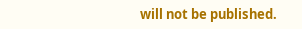will not be published.